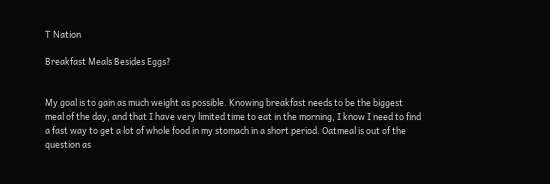T Nation

Breakfast Meals Besides Eggs?


My goal is to gain as much weight as possible. Knowing breakfast needs to be the biggest meal of the day, and that I have very limited time to eat in the morning, I know I need to find a fast way to get a lot of whole food in my stomach in a short period. Oatmeal is out of the question as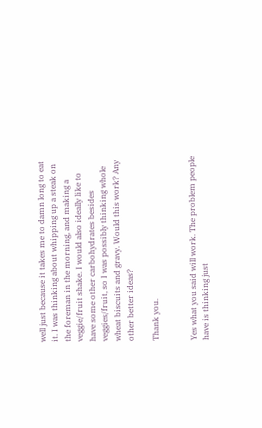well just because it takes me to damn long to eat it. I was thinking about whipping up a steak on the foreman in the morning, and making a veggie/fruit shake. I would also ideally like to have some other carbohydrates besides veggies/fruit, so I was possibly thinking whole wheat biscuits and gravy. Would this work? Any other better ideas?

Thank you.


Yes what you said will work. The problem people have is thinking just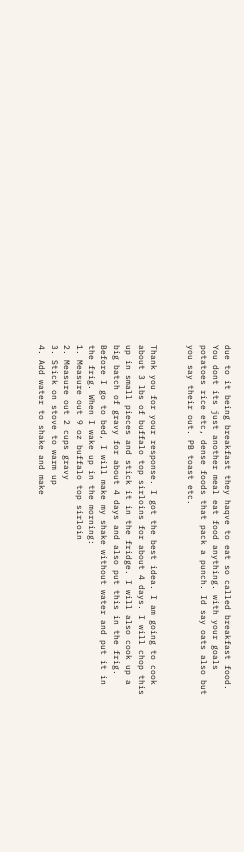due to it being breakfast they haqve to eat so called breakfast food. You dont its just another meal eat food anything. with your goals potatoes rice etc, dense foods that pack a punch. Id say oats also but you say their out. PB toast etc.


Thank you for your response. I got the best idea. I am going to cook about 3 lbs of buffalo top sirloins for about 4 days. I will chop this up in small pieces and stick it in the fridge. I will also cook up a big batch of gravy for about 4 days and also put this in the frig. Before I go to bed, I will make my shake without water and put it in the frig. When I wake up in the morning:
1. Measure out 9 oz buffalo top sirloin
2. Measure out 2 cups gravy
3. Stick on stove to warm up
4. Add water to shake and make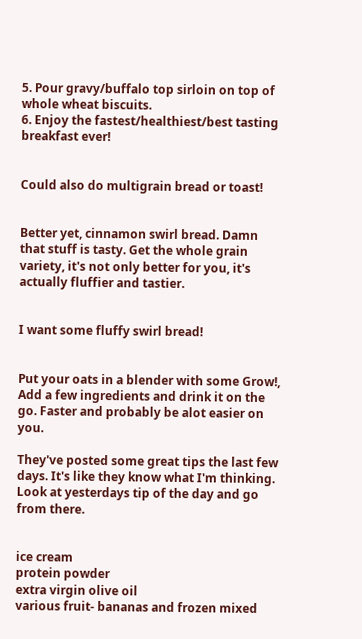5. Pour gravy/buffalo top sirloin on top of whole wheat biscuits.
6. Enjoy the fastest/healthiest/best tasting breakfast ever!


Could also do multigrain bread or toast!


Better yet, cinnamon swirl bread. Damn that stuff is tasty. Get the whole grain variety, it's not only better for you, it's actually fluffier and tastier.


I want some fluffy swirl bread!


Put your oats in a blender with some Grow!, Add a few ingredients and drink it on the go. Faster and probably be alot easier on you.

They've posted some great tips the last few days. It's like they know what I'm thinking. Look at yesterdays tip of the day and go from there.


ice cream
protein powder
extra virgin olive oil
various fruit- bananas and frozen mixed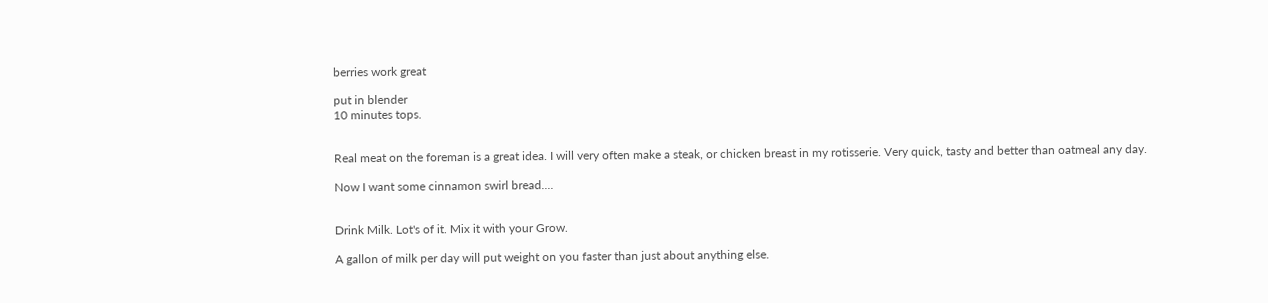berries work great

put in blender
10 minutes tops.


Real meat on the foreman is a great idea. I will very often make a steak, or chicken breast in my rotisserie. Very quick, tasty and better than oatmeal any day.

Now I want some cinnamon swirl bread....


Drink Milk. Lot's of it. Mix it with your Grow.

A gallon of milk per day will put weight on you faster than just about anything else.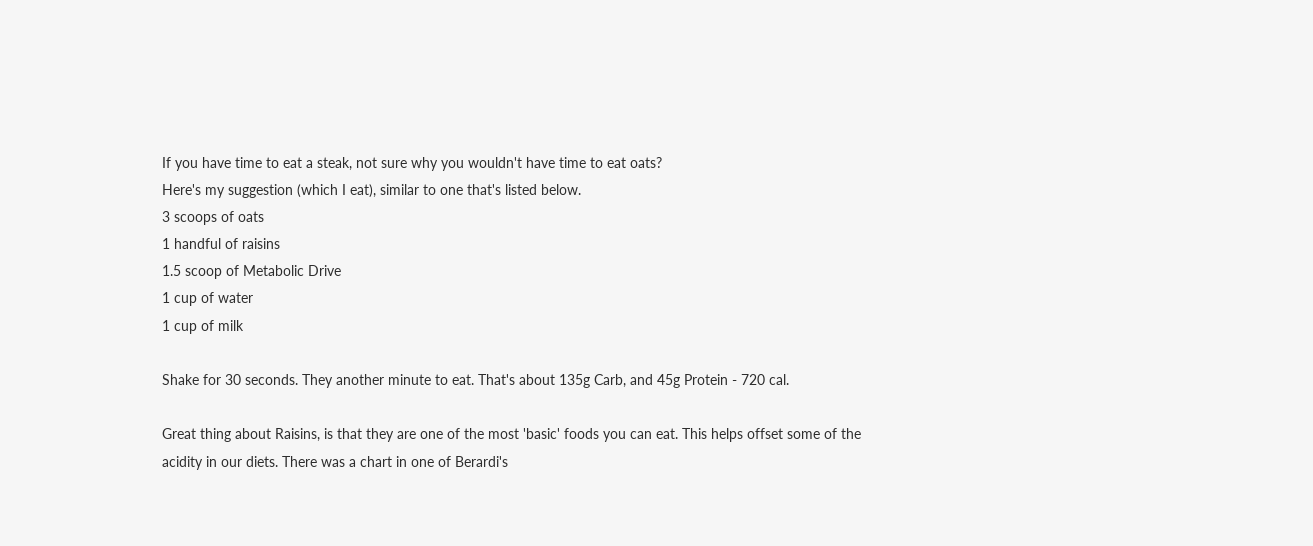If you have time to eat a steak, not sure why you wouldn't have time to eat oats?
Here's my suggestion (which I eat), similar to one that's listed below.
3 scoops of oats
1 handful of raisins
1.5 scoop of Metabolic Drive
1 cup of water
1 cup of milk

Shake for 30 seconds. They another minute to eat. That's about 135g Carb, and 45g Protein - 720 cal.

Great thing about Raisins, is that they are one of the most 'basic' foods you can eat. This helps offset some of the acidity in our diets. There was a chart in one of Berardi's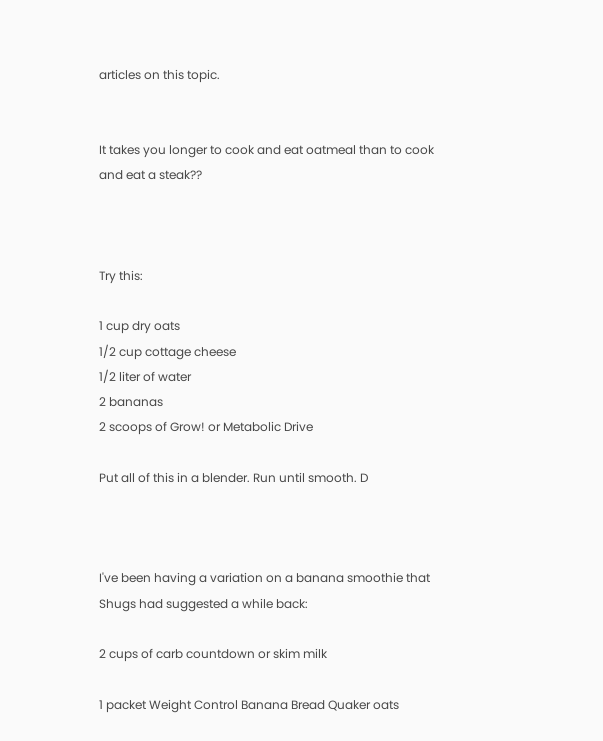articles on this topic.


It takes you longer to cook and eat oatmeal than to cook and eat a steak??



Try this:

1 cup dry oats
1/2 cup cottage cheese
1/2 liter of water
2 bananas
2 scoops of Grow! or Metabolic Drive

Put all of this in a blender. Run until smooth. D



I've been having a variation on a banana smoothie that Shugs had suggested a while back:

2 cups of carb countdown or skim milk

1 packet Weight Control Banana Bread Quaker oats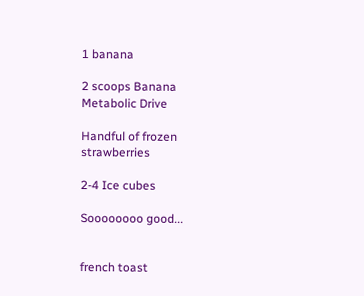1 banana

2 scoops Banana Metabolic Drive

Handful of frozen strawberries

2-4 Ice cubes

Soooooooo good...


french toast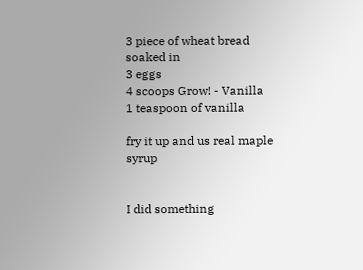3 piece of wheat bread
soaked in
3 eggs
4 scoops Grow! - Vanilla
1 teaspoon of vanilla

fry it up and us real maple syrup


I did something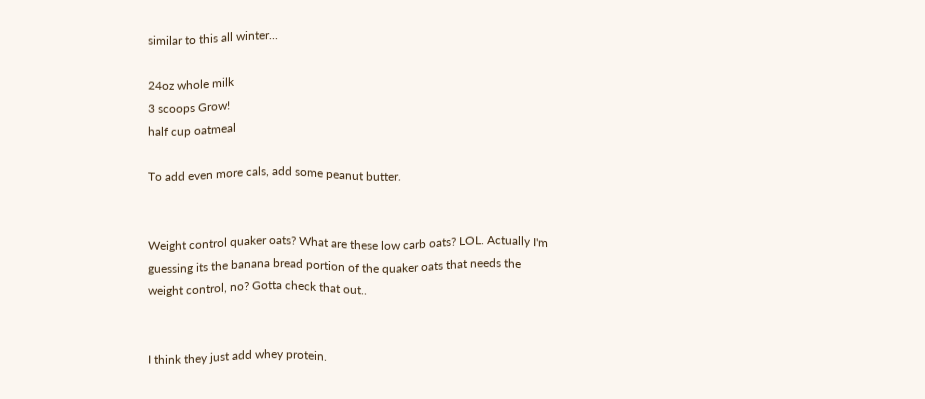similar to this all winter...

24oz whole milk
3 scoops Grow!
half cup oatmeal

To add even more cals, add some peanut butter.


Weight control quaker oats? What are these low carb oats? LOL. Actually I'm guessing its the banana bread portion of the quaker oats that needs the weight control, no? Gotta check that out..


I think they just add whey protein.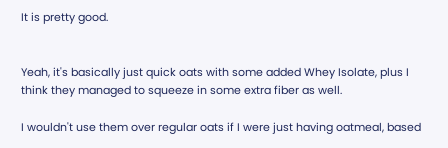It is pretty good.


Yeah, it's basically just quick oats with some added Whey Isolate, plus I think they managed to squeeze in some extra fiber as well.

I wouldn't use them over regular oats if I were just having oatmeal, based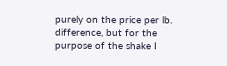purely on the price per lb. difference, but for the purpose of the shake I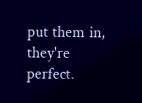put them in, they're perfect.